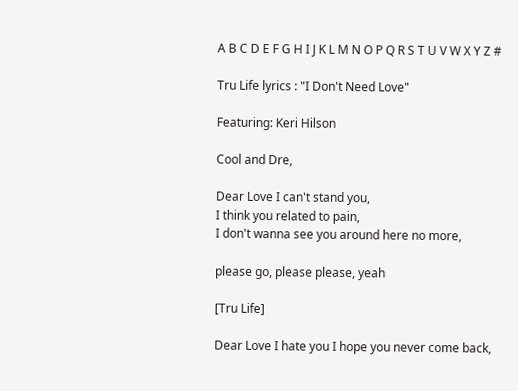A B C D E F G H I J K L M N O P Q R S T U V W X Y Z #

Tru Life lyrics : "I Don't Need Love"

Featuring: Keri Hilson

Cool and Dre,

Dear Love I can't stand you,
I think you related to pain,
I don't wanna see you around here no more,

please go, please please, yeah

[Tru Life]

Dear Love I hate you I hope you never come back,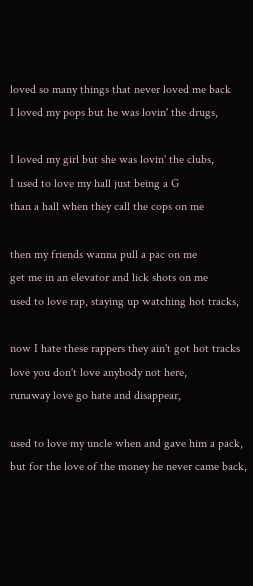loved so many things that never loved me back
I loved my pops but he was lovin' the drugs,

I loved my girl but she was lovin' the clubs,
I used to love my hall just being a G
than a hall when they call the cops on me

then my friends wanna pull a pac on me
get me in an elevator and lick shots on me
used to love rap, staying up watching hot tracks,

now I hate these rappers they ain't got hot tracks
love you don't love anybody not here,
runaway love go hate and disappear,

used to love my uncle when and gave him a pack,
but for the love of the money he never came back,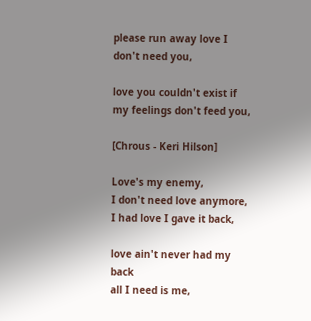please run away love I don't need you,

love you couldn't exist if my feelings don't feed you,

[Chrous - Keri Hilson]

Love's my enemy,
I don't need love anymore,
I had love I gave it back,

love ain't never had my back
all I need is me,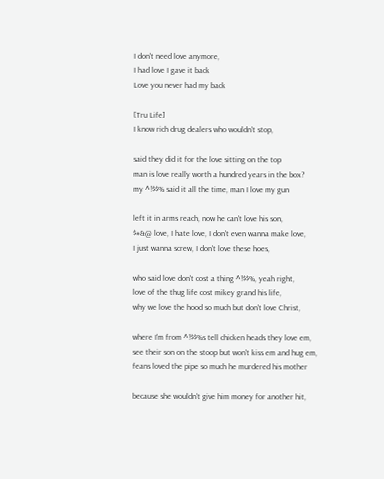I don't need love anymore,
I had love I gave it back
Love you never had my back

[Tru Life]
I know rich drug dealers who wouldn't stop,

said they did it for the love sitting on the top
man is love really worth a hundred years in the box?
my ^!$$% said it all the time, man I love my gun

left it in arms reach, now he can't love his son,
$#&@ love, I hate love, I don't even wanna make love,
I just wanna screw, I don't love these hoes,

who said love don't cost a thing ^!$$%, yeah right,
love of the thug life cost mikey grand his life,
why we love the hood so much but don't love Christ,

where I'm from ^!$$%s tell chicken heads they love em,
see their son on the stoop but won't kiss em and hug em,
feans loved the pipe so much he murdered his mother

because she wouldn't give him money for another hit,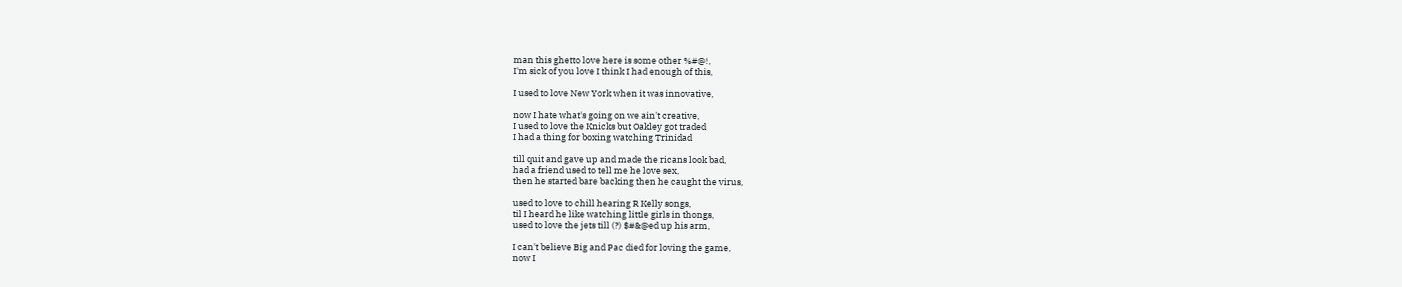man this ghetto love here is some other %#@!,
I'm sick of you love I think I had enough of this,

I used to love New York when it was innovative,

now I hate what's going on we ain't creative,
I used to love the Knicks but Oakley got traded
I had a thing for boxing watching Trinidad

till quit and gave up and made the ricans look bad,
had a friend used to tell me he love sex,
then he started bare backing then he caught the virus,

used to love to chill hearing R Kelly songs,
til I heard he like watching little girls in thongs,
used to love the jets till (?) $#&@ed up his arm,

I can't believe Big and Pac died for loving the game,
now I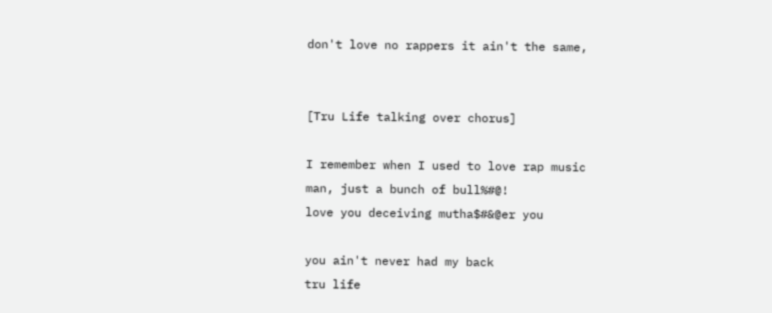don't love no rappers it ain't the same,


[Tru Life talking over chorus]

I remember when I used to love rap music
man, just a bunch of bull%#@!
love you deceiving mutha$#&@er you

you ain't never had my back
tru life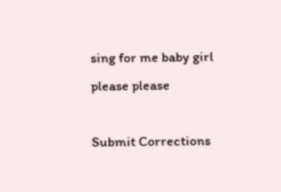sing for me baby girl
please please

Submit Corrections